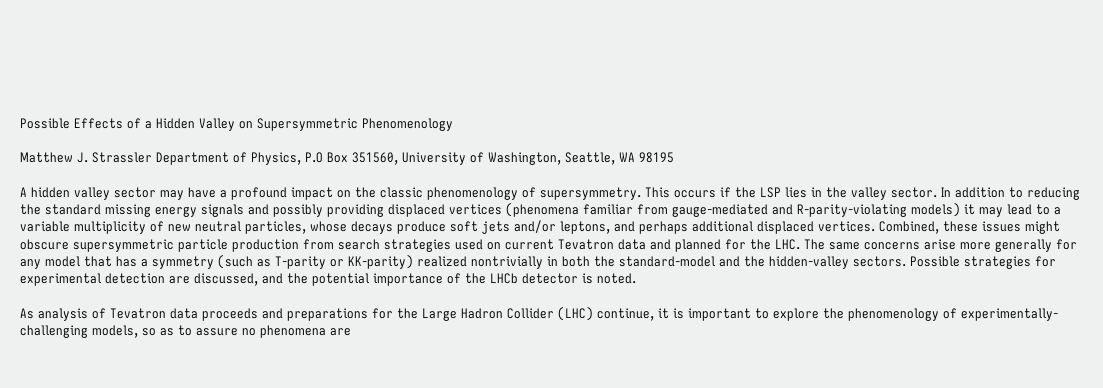Possible Effects of a Hidden Valley on Supersymmetric Phenomenology

Matthew J. Strassler Department of Physics, P.O Box 351560, University of Washington, Seattle, WA 98195

A hidden valley sector may have a profound impact on the classic phenomenology of supersymmetry. This occurs if the LSP lies in the valley sector. In addition to reducing the standard missing energy signals and possibly providing displaced vertices (phenomena familiar from gauge-mediated and R-parity-violating models) it may lead to a variable multiplicity of new neutral particles, whose decays produce soft jets and/or leptons, and perhaps additional displaced vertices. Combined, these issues might obscure supersymmetric particle production from search strategies used on current Tevatron data and planned for the LHC. The same concerns arise more generally for any model that has a symmetry (such as T-parity or KK-parity) realized nontrivially in both the standard-model and the hidden-valley sectors. Possible strategies for experimental detection are discussed, and the potential importance of the LHCb detector is noted.

As analysis of Tevatron data proceeds and preparations for the Large Hadron Collider (LHC) continue, it is important to explore the phenomenology of experimentally-challenging models, so as to assure no phenomena are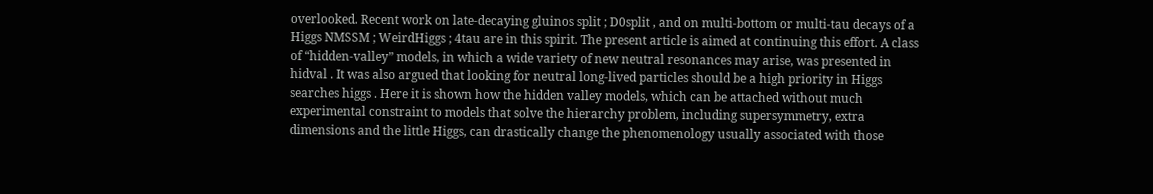overlooked. Recent work on late-decaying gluinos split ; D0split , and on multi-bottom or multi-tau decays of a Higgs NMSSM ; WeirdHiggs ; 4tau are in this spirit. The present article is aimed at continuing this effort. A class of “hidden-valley” models, in which a wide variety of new neutral resonances may arise, was presented in hidval . It was also argued that looking for neutral long-lived particles should be a high priority in Higgs searches higgs . Here it is shown how the hidden valley models, which can be attached without much experimental constraint to models that solve the hierarchy problem, including supersymmetry, extra dimensions and the little Higgs, can drastically change the phenomenology usually associated with those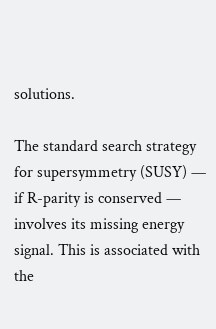solutions.

The standard search strategy for supersymmetry (SUSY) — if R-parity is conserved — involves its missing energy signal. This is associated with the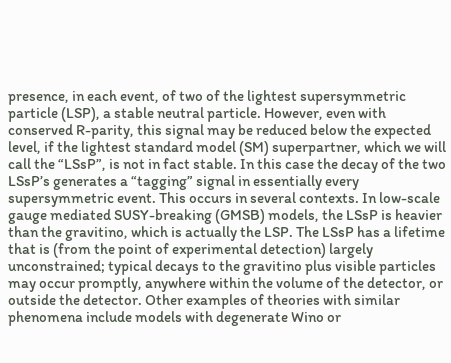presence, in each event, of two of the lightest supersymmetric particle (LSP), a stable neutral particle. However, even with conserved R-parity, this signal may be reduced below the expected level, if the lightest standard model (SM) superpartner, which we will call the “LSsP”, is not in fact stable. In this case the decay of the two LSsP’s generates a “tagging” signal in essentially every supersymmetric event. This occurs in several contexts. In low-scale gauge mediated SUSY-breaking (GMSB) models, the LSsP is heavier than the gravitino, which is actually the LSP. The LSsP has a lifetime that is (from the point of experimental detection) largely unconstrained; typical decays to the gravitino plus visible particles may occur promptly, anywhere within the volume of the detector, or outside the detector. Other examples of theories with similar phenomena include models with degenerate Wino or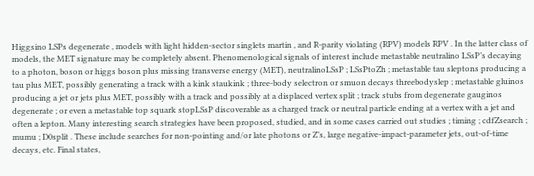Higgsino LSPs degenerate , models with light hidden-sector singlets martin , and R-parity violating (RPV) models RPV . In the latter class of models, the MET signature may be completely absent. Phenomenological signals of interest include metastable neutralino LSsP’s decaying to a photon, boson or higgs boson plus missing transverse energy (MET), neutralinoLSsP ; LSsPtoZh ; metastable tau sleptons producing a tau plus MET, possibly generating a track with a kink staukink ; three-body selectron or smuon decays threebodyslep ; metastable gluinos producing a jet or jets plus MET, possibly with a track and possibly at a displaced vertex split ; track stubs from degenerate gauginos degenerate ; or even a metastable top squark stopLSsP discoverable as a charged track or neutral particle ending at a vertex with a jet and often a lepton. Many interesting search strategies have been proposed, studied, and in some cases carried out studies ; timing ; cdfZsearch ; mumu ; D0split . These include searches for non-pointing and/or late photons or Z’s, large negative-impact-parameter jets, out-of-time decays, etc. Final states,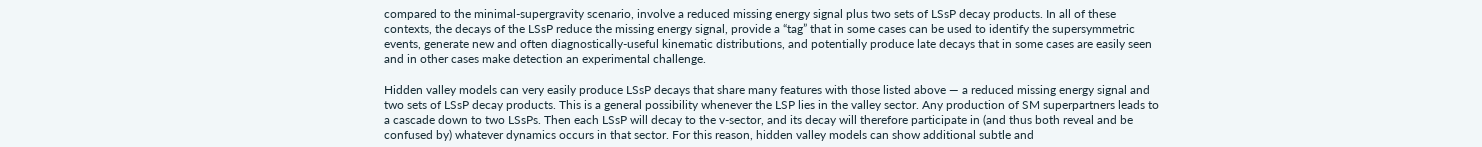compared to the minimal-supergravity scenario, involve a reduced missing energy signal plus two sets of LSsP decay products. In all of these contexts, the decays of the LSsP reduce the missing energy signal, provide a “tag” that in some cases can be used to identify the supersymmetric events, generate new and often diagnostically-useful kinematic distributions, and potentially produce late decays that in some cases are easily seen and in other cases make detection an experimental challenge.

Hidden valley models can very easily produce LSsP decays that share many features with those listed above — a reduced missing energy signal and two sets of LSsP decay products. This is a general possibility whenever the LSP lies in the valley sector. Any production of SM superpartners leads to a cascade down to two LSsPs. Then each LSsP will decay to the v-sector, and its decay will therefore participate in (and thus both reveal and be confused by) whatever dynamics occurs in that sector. For this reason, hidden valley models can show additional subtle and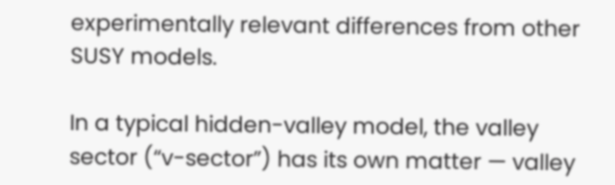experimentally relevant differences from other SUSY models.

In a typical hidden-valley model, the valley sector (“v-sector”) has its own matter — valley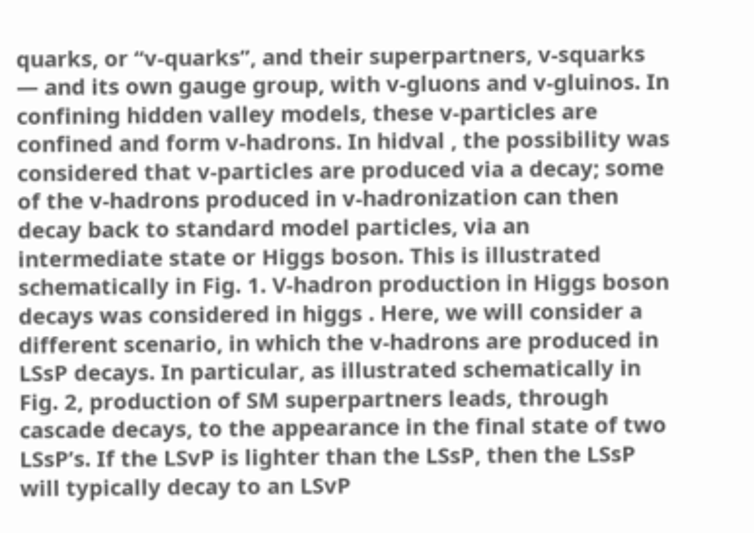quarks, or “v-quarks”, and their superpartners, v-squarks — and its own gauge group, with v-gluons and v-gluinos. In confining hidden valley models, these v-particles are confined and form v-hadrons. In hidval , the possibility was considered that v-particles are produced via a decay; some of the v-hadrons produced in v-hadronization can then decay back to standard model particles, via an intermediate state or Higgs boson. This is illustrated schematically in Fig. 1. V-hadron production in Higgs boson decays was considered in higgs . Here, we will consider a different scenario, in which the v-hadrons are produced in LSsP decays. In particular, as illustrated schematically in Fig. 2, production of SM superpartners leads, through cascade decays, to the appearance in the final state of two LSsP’s. If the LSvP is lighter than the LSsP, then the LSsP will typically decay to an LSvP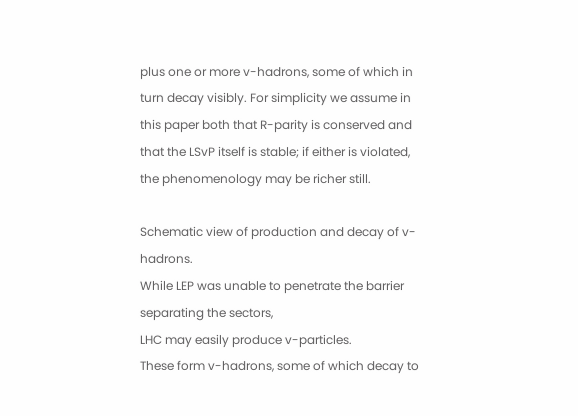plus one or more v-hadrons, some of which in turn decay visibly. For simplicity we assume in this paper both that R-parity is conserved and that the LSvP itself is stable; if either is violated, the phenomenology may be richer still.

Schematic view of production and decay of v-hadrons.
While LEP was unable to penetrate the barrier separating the sectors,
LHC may easily produce v-particles.
These form v-hadrons, some of which decay to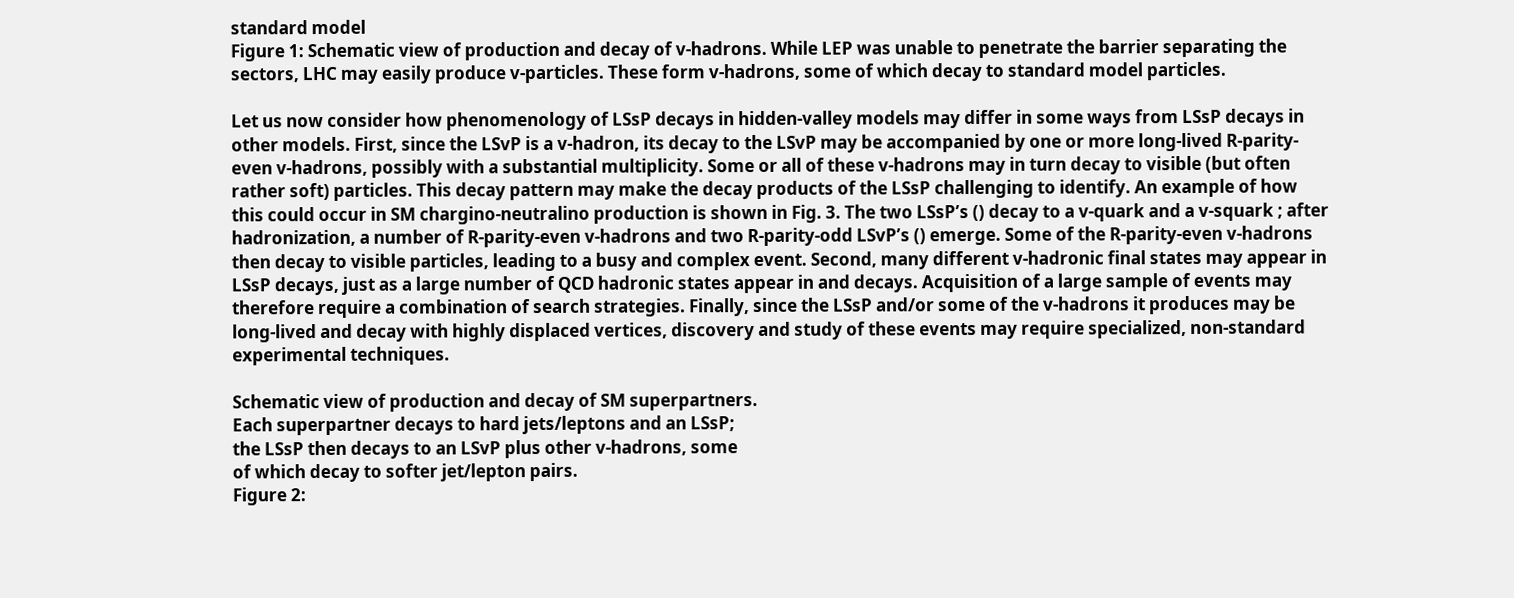standard model
Figure 1: Schematic view of production and decay of v-hadrons. While LEP was unable to penetrate the barrier separating the sectors, LHC may easily produce v-particles. These form v-hadrons, some of which decay to standard model particles.

Let us now consider how phenomenology of LSsP decays in hidden-valley models may differ in some ways from LSsP decays in other models. First, since the LSvP is a v-hadron, its decay to the LSvP may be accompanied by one or more long-lived R-parity-even v-hadrons, possibly with a substantial multiplicity. Some or all of these v-hadrons may in turn decay to visible (but often rather soft) particles. This decay pattern may make the decay products of the LSsP challenging to identify. An example of how this could occur in SM chargino-neutralino production is shown in Fig. 3. The two LSsP’s () decay to a v-quark and a v-squark ; after hadronization, a number of R-parity-even v-hadrons and two R-parity-odd LSvP’s () emerge. Some of the R-parity-even v-hadrons then decay to visible particles, leading to a busy and complex event. Second, many different v-hadronic final states may appear in LSsP decays, just as a large number of QCD hadronic states appear in and decays. Acquisition of a large sample of events may therefore require a combination of search strategies. Finally, since the LSsP and/or some of the v-hadrons it produces may be long-lived and decay with highly displaced vertices, discovery and study of these events may require specialized, non-standard experimental techniques.

Schematic view of production and decay of SM superpartners.
Each superpartner decays to hard jets/leptons and an LSsP;
the LSsP then decays to an LSvP plus other v-hadrons, some
of which decay to softer jet/lepton pairs.
Figure 2: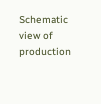Schematic view of production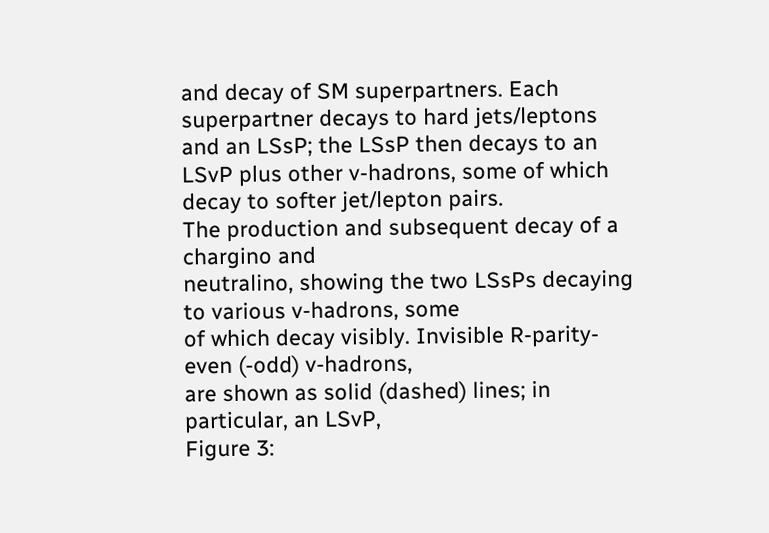and decay of SM superpartners. Each superpartner decays to hard jets/leptons and an LSsP; the LSsP then decays to an LSvP plus other v-hadrons, some of which decay to softer jet/lepton pairs.
The production and subsequent decay of a chargino and
neutralino, showing the two LSsPs decaying to various v-hadrons, some
of which decay visibly. Invisible R-parity-even (-odd) v-hadrons,
are shown as solid (dashed) lines; in particular, an LSvP,
Figure 3: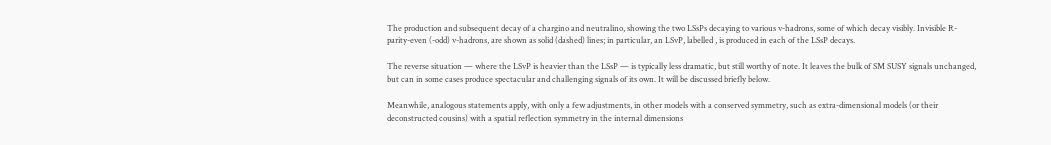The production and subsequent decay of a chargino and neutralino, showing the two LSsPs decaying to various v-hadrons, some of which decay visibly. Invisible R-parity-even (-odd) v-hadrons, are shown as solid (dashed) lines; in particular, an LSvP, labelled , is produced in each of the LSsP decays.

The reverse situation — where the LSvP is heavier than the LSsP — is typically less dramatic, but still worthy of note. It leaves the bulk of SM SUSY signals unchanged, but can in some cases produce spectacular and challenging signals of its own. It will be discussed briefly below.

Meanwhile, analogous statements apply, with only a few adjustments, in other models with a conserved symmetry, such as extra-dimensional models (or their deconstructed cousins) with a spatial reflection symmetry in the internal dimensions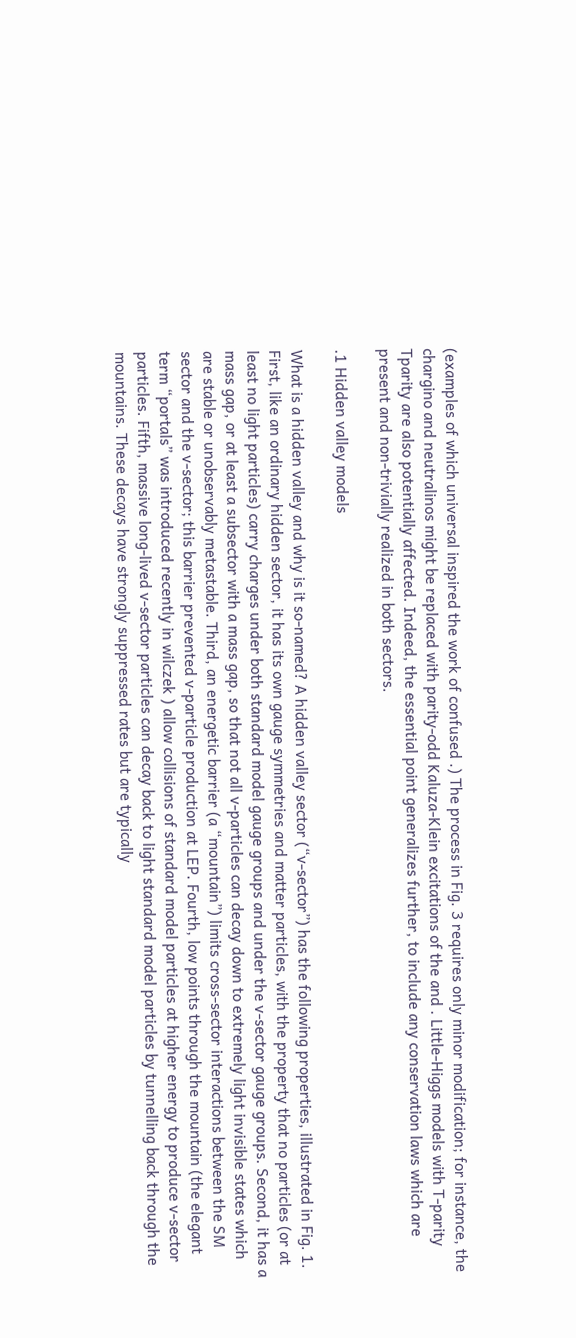(examples of which universal inspired the work of confused .) The process in Fig. 3 requires only minor modification; for instance, the chargino and neutralinos might be replaced with parity-odd Kaluza-Klein excitations of the and . Little-Higgs models with T-parity Tparity are also potentially affected. Indeed, the essential point generalizes further, to include any conservation laws which are present and non-trivially realized in both sectors.

.1 Hidden valley models

What is a hidden valley and why is it so-named? A hidden valley sector (“v-sector”) has the following properties, illustrated in Fig. 1. First, like an ordinary hidden sector, it has its own gauge symmetries and matter particles, with the property that no particles (or at least no light particles) carry charges under both standard model gauge groups and under the v-sector gauge groups. Second, it has a mass gap, or at least a subsector with a mass gap, so that not all v-particles can decay down to extremely light invisible states which are stable or unobservably metastable. Third, an energetic barrier (a “mountain”) limits cross-sector interactions between the SM sector and the v-sector; this barrier prevented v-particle production at LEP. Fourth, low points through the mountain (the elegant term “portals” was introduced recently in wilczek ) allow collisions of standard model particles at higher energy to produce v-sector particles. Fifth, massive long-lived v-sector particles can decay back to light standard model particles by tunnelling back through the mountains. These decays have strongly suppressed rates but are typically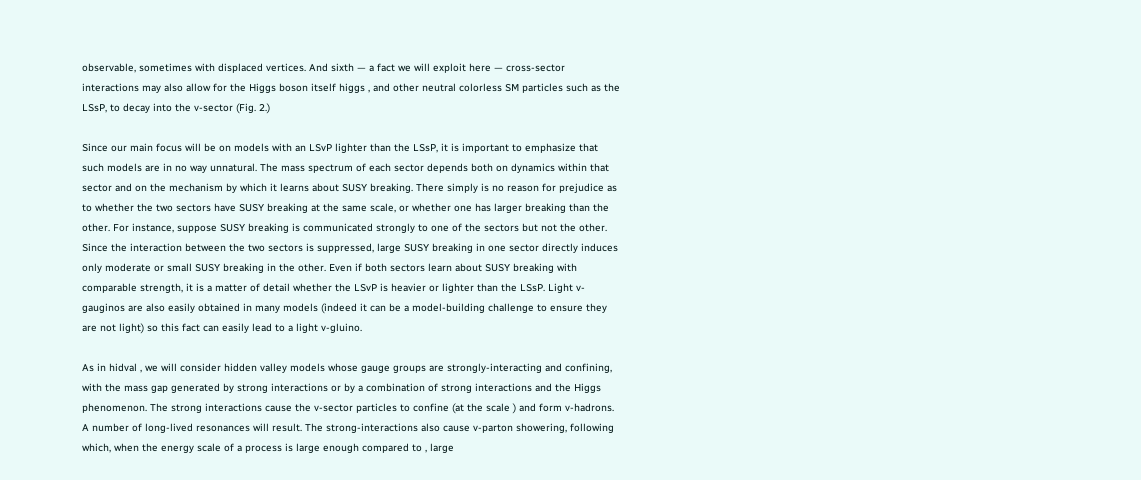observable, sometimes with displaced vertices. And sixth — a fact we will exploit here — cross-sector interactions may also allow for the Higgs boson itself higgs , and other neutral colorless SM particles such as the LSsP, to decay into the v-sector (Fig. 2.)

Since our main focus will be on models with an LSvP lighter than the LSsP, it is important to emphasize that such models are in no way unnatural. The mass spectrum of each sector depends both on dynamics within that sector and on the mechanism by which it learns about SUSY breaking. There simply is no reason for prejudice as to whether the two sectors have SUSY breaking at the same scale, or whether one has larger breaking than the other. For instance, suppose SUSY breaking is communicated strongly to one of the sectors but not the other. Since the interaction between the two sectors is suppressed, large SUSY breaking in one sector directly induces only moderate or small SUSY breaking in the other. Even if both sectors learn about SUSY breaking with comparable strength, it is a matter of detail whether the LSvP is heavier or lighter than the LSsP. Light v-gauginos are also easily obtained in many models (indeed it can be a model-building challenge to ensure they are not light) so this fact can easily lead to a light v-gluino.

As in hidval , we will consider hidden valley models whose gauge groups are strongly-interacting and confining, with the mass gap generated by strong interactions or by a combination of strong interactions and the Higgs phenomenon. The strong interactions cause the v-sector particles to confine (at the scale ) and form v-hadrons. A number of long-lived resonances will result. The strong-interactions also cause v-parton showering, following which, when the energy scale of a process is large enough compared to , large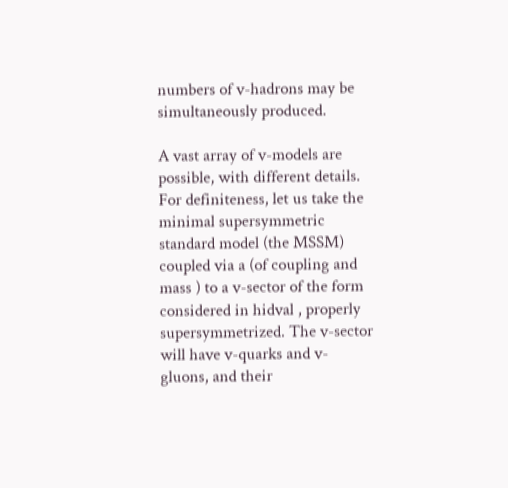numbers of v-hadrons may be simultaneously produced.

A vast array of v-models are possible, with different details. For definiteness, let us take the minimal supersymmetric standard model (the MSSM) coupled via a (of coupling and mass ) to a v-sector of the form considered in hidval , properly supersymmetrized. The v-sector will have v-quarks and v-gluons, and their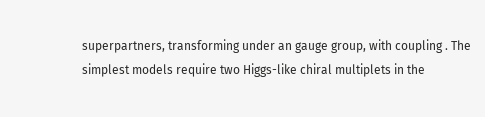superpartners, transforming under an gauge group, with coupling . The simplest models require two Higgs-like chiral multiplets in the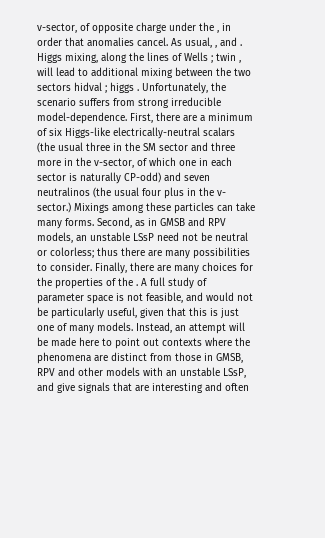v-sector, of opposite charge under the , in order that anomalies cancel. As usual, , and . Higgs mixing, along the lines of Wells ; twin , will lead to additional mixing between the two sectors hidval ; higgs . Unfortunately, the scenario suffers from strong irreducible model-dependence. First, there are a minimum of six Higgs-like electrically-neutral scalars (the usual three in the SM sector and three more in the v-sector, of which one in each sector is naturally CP-odd) and seven neutralinos (the usual four plus in the v-sector.) Mixings among these particles can take many forms. Second, as in GMSB and RPV models, an unstable LSsP need not be neutral or colorless; thus there are many possibilities to consider. Finally, there are many choices for the properties of the . A full study of parameter space is not feasible, and would not be particularly useful, given that this is just one of many models. Instead, an attempt will be made here to point out contexts where the phenomena are distinct from those in GMSB, RPV and other models with an unstable LSsP, and give signals that are interesting and often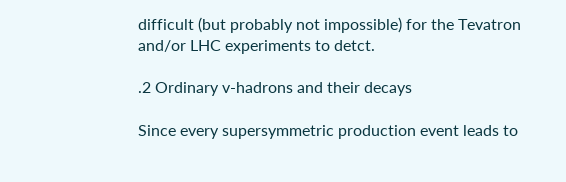difficult (but probably not impossible) for the Tevatron and/or LHC experiments to detct.

.2 Ordinary v-hadrons and their decays

Since every supersymmetric production event leads to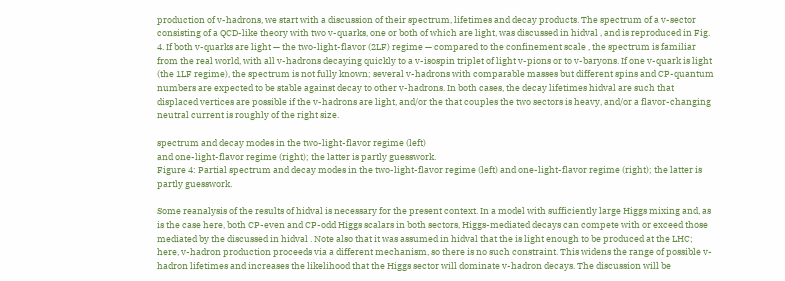production of v-hadrons, we start with a discussion of their spectrum, lifetimes and decay products. The spectrum of a v-sector consisting of a QCD-like theory with two v-quarks, one or both of which are light, was discussed in hidval , and is reproduced in Fig. 4. If both v-quarks are light — the two-light-flavor (2LF) regime — compared to the confinement scale , the spectrum is familiar from the real world, with all v-hadrons decaying quickly to a v-isospin triplet of light v-pions or to v-baryons. If one v-quark is light (the 1LF regime), the spectrum is not fully known; several v-hadrons with comparable masses but different spins and CP-quantum numbers are expected to be stable against decay to other v-hadrons. In both cases, the decay lifetimes hidval are such that displaced vertices are possible if the v-hadrons are light, and/or the that couples the two sectors is heavy, and/or a flavor-changing neutral current is roughly of the right size.

spectrum and decay modes in the two-light-flavor regime (left)
and one-light-flavor regime (right); the latter is partly guesswork.
Figure 4: Partial spectrum and decay modes in the two-light-flavor regime (left) and one-light-flavor regime (right); the latter is partly guesswork.

Some reanalysis of the results of hidval is necessary for the present context. In a model with sufficiently large Higgs mixing and, as is the case here, both CP-even and CP-odd Higgs scalars in both sectors, Higgs-mediated decays can compete with or exceed those mediated by the discussed in hidval . Note also that it was assumed in hidval that the is light enough to be produced at the LHC; here, v-hadron production proceeds via a different mechanism, so there is no such constraint. This widens the range of possible v-hadron lifetimes and increases the likelihood that the Higgs sector will dominate v-hadron decays. The discussion will be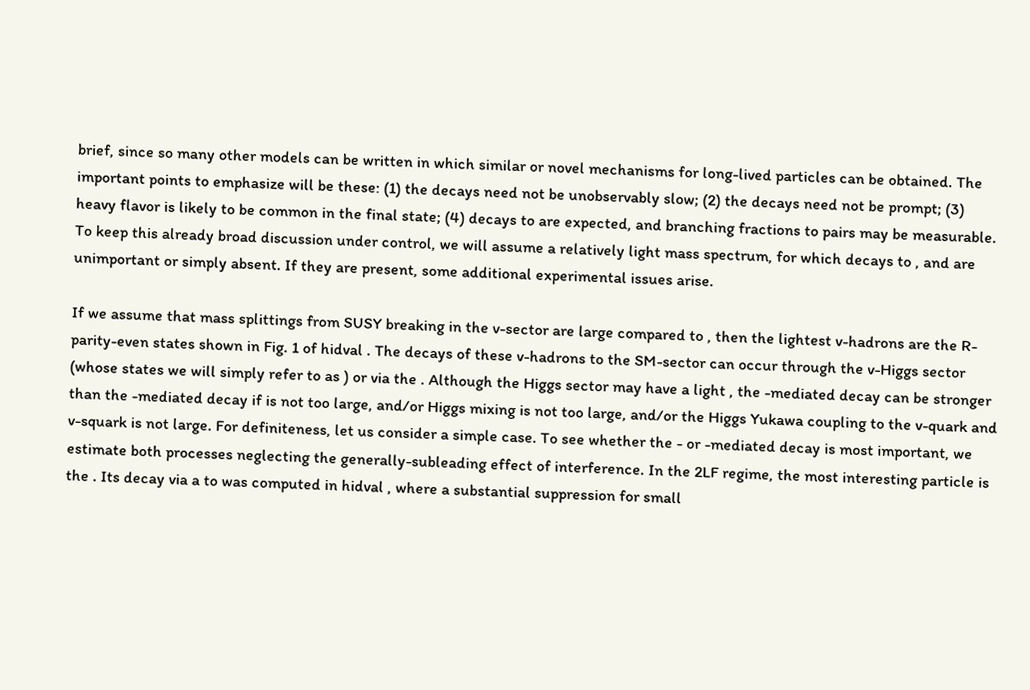brief, since so many other models can be written in which similar or novel mechanisms for long-lived particles can be obtained. The important points to emphasize will be these: (1) the decays need not be unobservably slow; (2) the decays need not be prompt; (3) heavy flavor is likely to be common in the final state; (4) decays to are expected, and branching fractions to pairs may be measurable. To keep this already broad discussion under control, we will assume a relatively light mass spectrum, for which decays to , and are unimportant or simply absent. If they are present, some additional experimental issues arise.

If we assume that mass splittings from SUSY breaking in the v-sector are large compared to , then the lightest v-hadrons are the R-parity-even states shown in Fig. 1 of hidval . The decays of these v-hadrons to the SM-sector can occur through the v-Higgs sector (whose states we will simply refer to as ) or via the . Although the Higgs sector may have a light , the -mediated decay can be stronger than the -mediated decay if is not too large, and/or Higgs mixing is not too large, and/or the Higgs Yukawa coupling to the v-quark and v-squark is not large. For definiteness, let us consider a simple case. To see whether the - or -mediated decay is most important, we estimate both processes neglecting the generally-subleading effect of interference. In the 2LF regime, the most interesting particle is the . Its decay via a to was computed in hidval , where a substantial suppression for small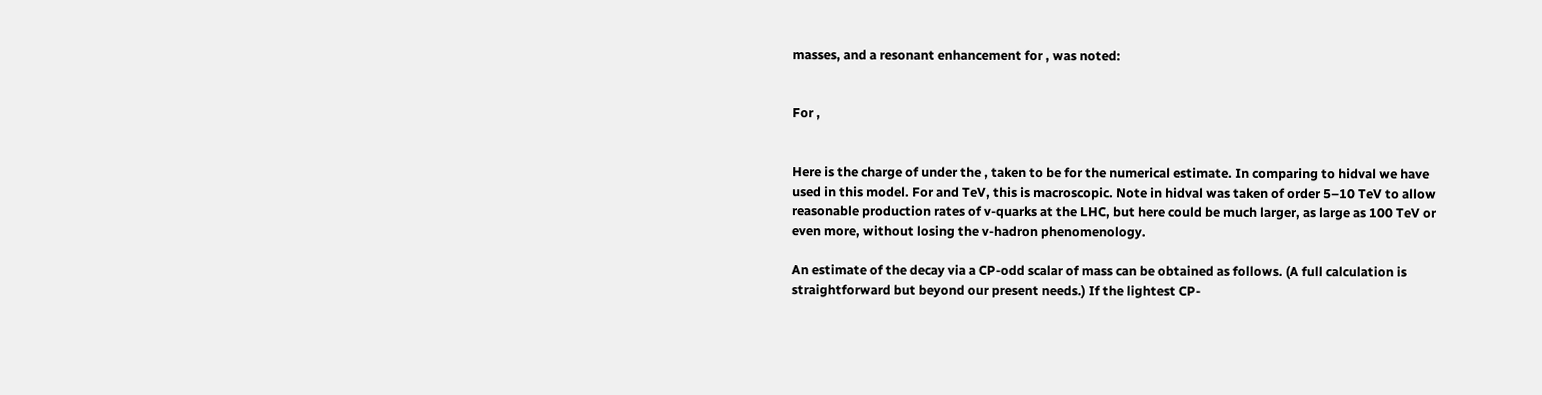masses, and a resonant enhancement for , was noted:


For ,


Here is the charge of under the , taken to be for the numerical estimate. In comparing to hidval we have used in this model. For and TeV, this is macroscopic. Note in hidval was taken of order 5–10 TeV to allow reasonable production rates of v-quarks at the LHC, but here could be much larger, as large as 100 TeV or even more, without losing the v-hadron phenomenology.

An estimate of the decay via a CP-odd scalar of mass can be obtained as follows. (A full calculation is straightforward but beyond our present needs.) If the lightest CP-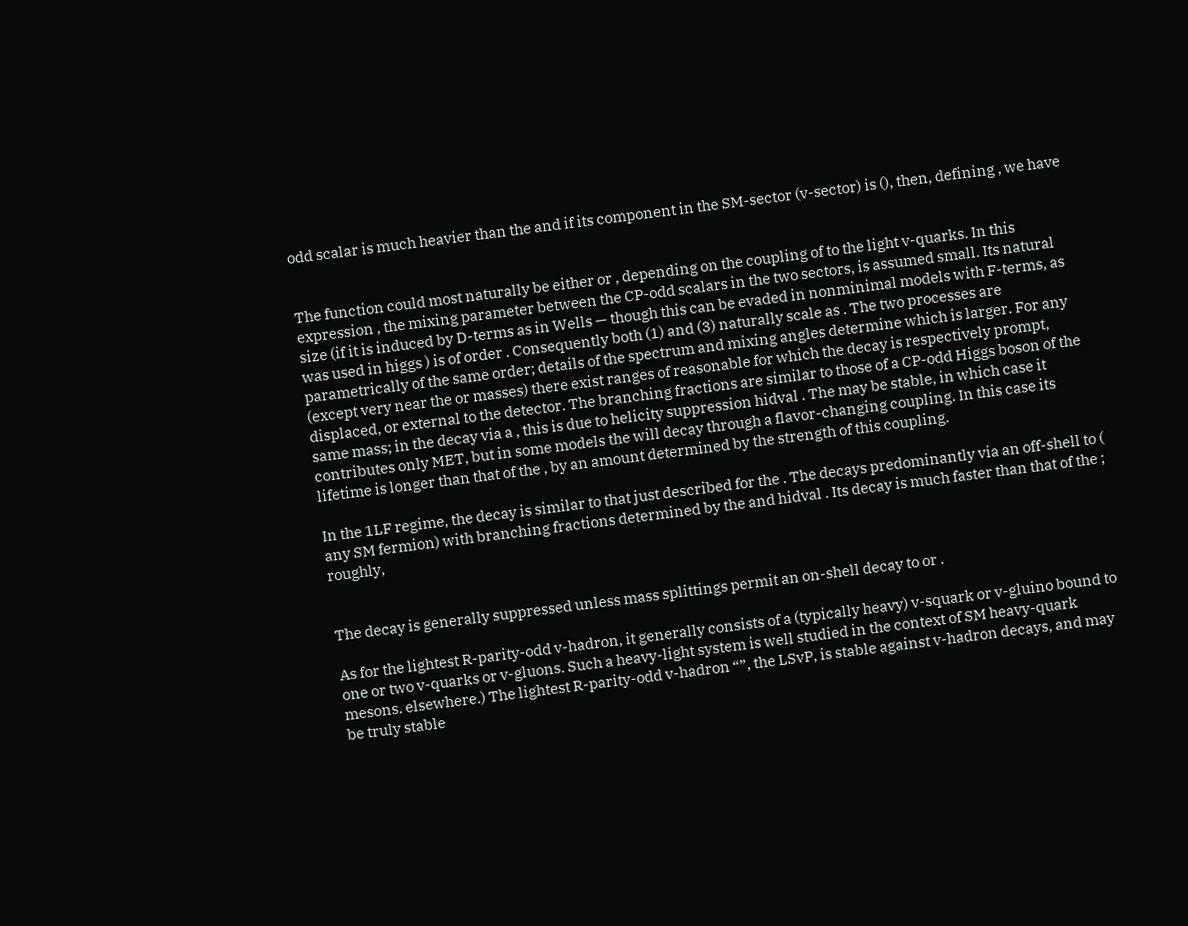odd scalar is much heavier than the and if its component in the SM-sector (v-sector) is (), then, defining , we have


The function could most naturally be either or , depending on the coupling of to the light v-quarks. In this expression , the mixing parameter between the CP-odd scalars in the two sectors, is assumed small. Its natural size (if it is induced by D-terms as in Wells — though this can be evaded in nonminimal models with F-terms, as was used in higgs ) is of order . Consequently both (1) and (3) naturally scale as . The two processes are parametrically of the same order; details of the spectrum and mixing angles determine which is larger. For any (except very near the or masses) there exist ranges of reasonable for which the decay is respectively prompt, displaced, or external to the detector. The branching fractions are similar to those of a CP-odd Higgs boson of the same mass; in the decay via a , this is due to helicity suppression hidval . The may be stable, in which case it contributes only MET, but in some models the will decay through a flavor-changing coupling. In this case its lifetime is longer than that of the , by an amount determined by the strength of this coupling.

In the 1LF regime, the decay is similar to that just described for the . The decays predominantly via an off-shell to ( any SM fermion) with branching fractions determined by the and hidval . Its decay is much faster than that of the ; roughly,


The decay is generally suppressed unless mass splittings permit an on-shell decay to or .

As for the lightest R-parity-odd v-hadron, it generally consists of a (typically heavy) v-squark or v-gluino bound to one or two v-quarks or v-gluons. Such a heavy-light system is well studied in the context of SM heavy-quark mesons. elsewhere.) The lightest R-parity-odd v-hadron “”, the LSvP, is stable against v-hadron decays, and may be truly stable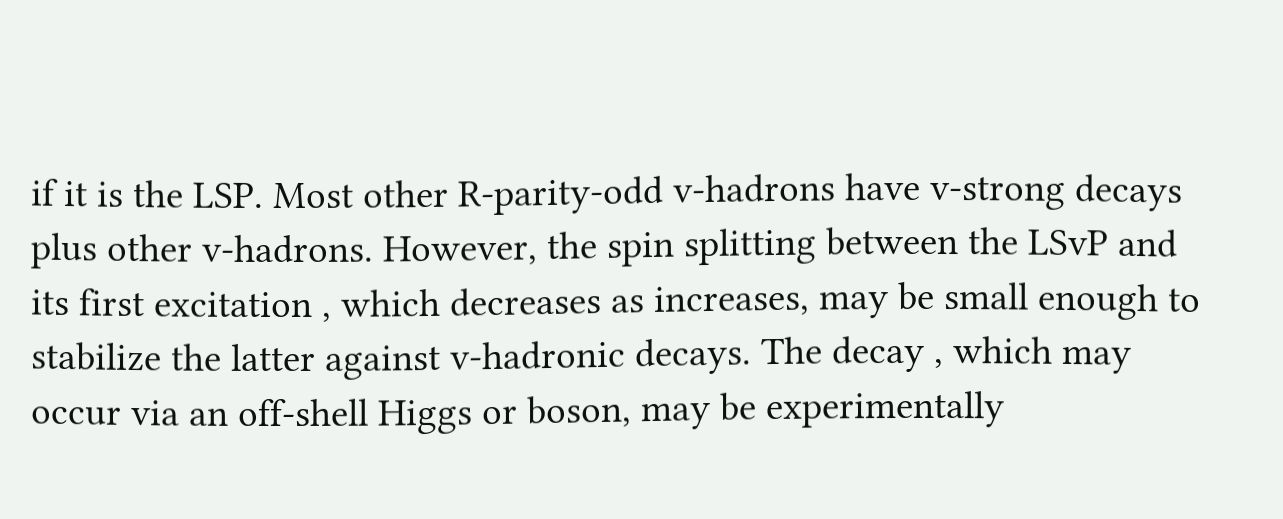if it is the LSP. Most other R-parity-odd v-hadrons have v-strong decays plus other v-hadrons. However, the spin splitting between the LSvP and its first excitation , which decreases as increases, may be small enough to stabilize the latter against v-hadronic decays. The decay , which may occur via an off-shell Higgs or boson, may be experimentally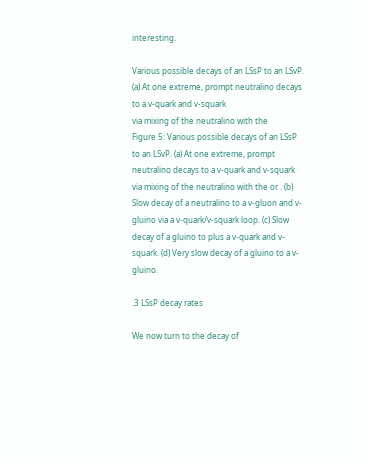interesting.

Various possible decays of an LSsP to an LSvP.
(a) At one extreme, prompt neutralino decays to a v-quark and v-squark
via mixing of the neutralino with the
Figure 5: Various possible decays of an LSsP to an LSvP. (a) At one extreme, prompt neutralino decays to a v-quark and v-squark via mixing of the neutralino with the or . (b) Slow decay of a neutralino to a v-gluon and v-gluino via a v-quark/v-squark loop. (c) Slow decay of a gluino to plus a v-quark and v-squark. (d) Very slow decay of a gluino to a v-gluino.

.3 LSsP decay rates

We now turn to the decay of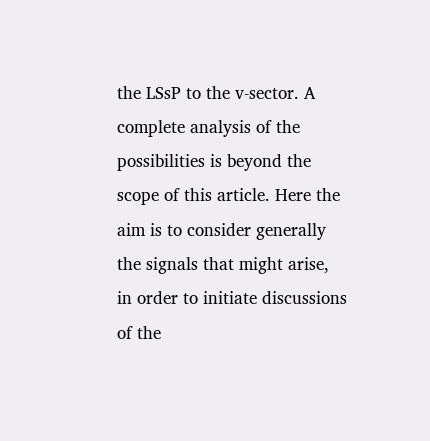the LSsP to the v-sector. A complete analysis of the possibilities is beyond the scope of this article. Here the aim is to consider generally the signals that might arise, in order to initiate discussions of the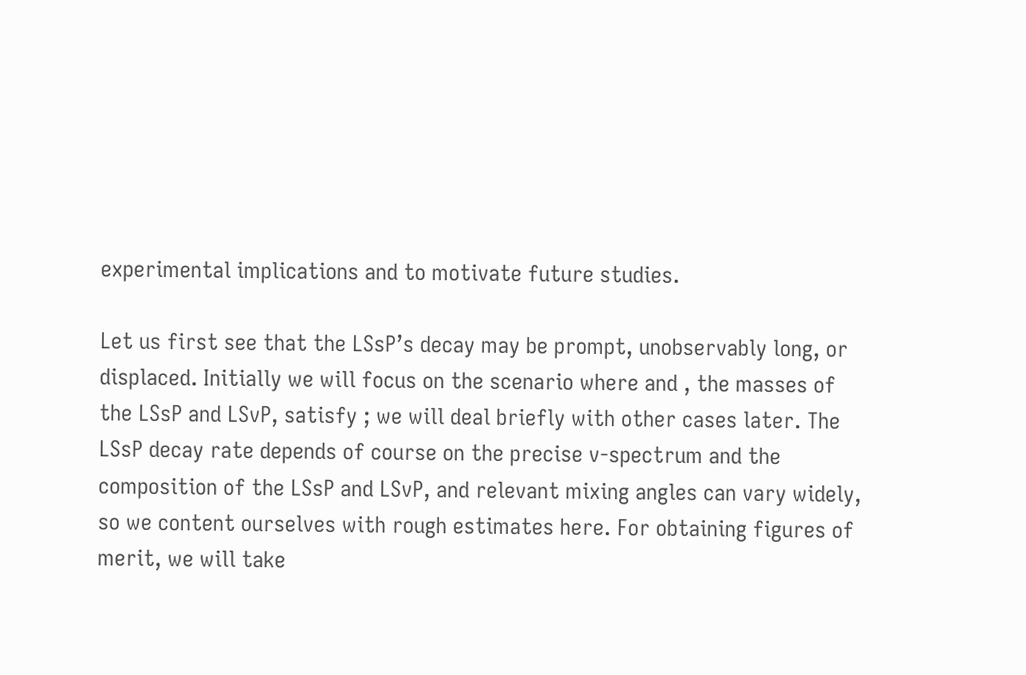experimental implications and to motivate future studies.

Let us first see that the LSsP’s decay may be prompt, unobservably long, or displaced. Initially we will focus on the scenario where and , the masses of the LSsP and LSvP, satisfy ; we will deal briefly with other cases later. The LSsP decay rate depends of course on the precise v-spectrum and the composition of the LSsP and LSvP, and relevant mixing angles can vary widely, so we content ourselves with rough estimates here. For obtaining figures of merit, we will take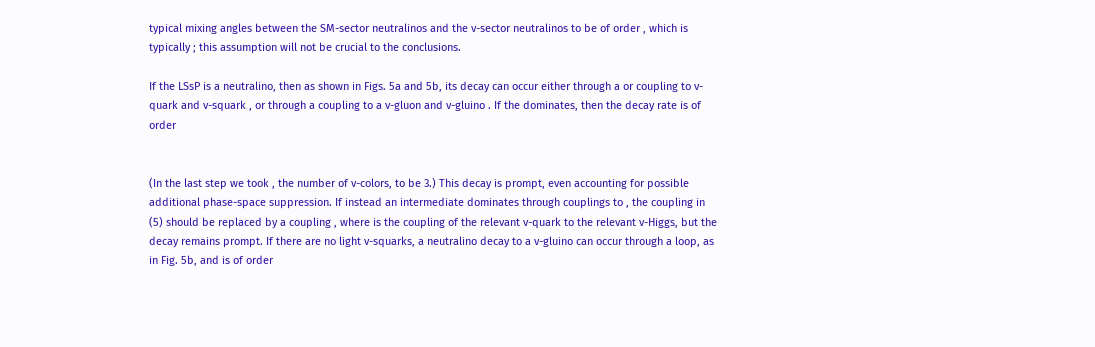typical mixing angles between the SM-sector neutralinos and the v-sector neutralinos to be of order , which is typically ; this assumption will not be crucial to the conclusions.

If the LSsP is a neutralino, then as shown in Figs. 5a and 5b, its decay can occur either through a or coupling to v-quark and v-squark , or through a coupling to a v-gluon and v-gluino . If the dominates, then the decay rate is of order


(In the last step we took , the number of v-colors, to be 3.) This decay is prompt, even accounting for possible additional phase-space suppression. If instead an intermediate dominates through couplings to , the coupling in (5) should be replaced by a coupling , where is the coupling of the relevant v-quark to the relevant v-Higgs, but the decay remains prompt. If there are no light v-squarks, a neutralino decay to a v-gluino can occur through a loop, as in Fig. 5b, and is of order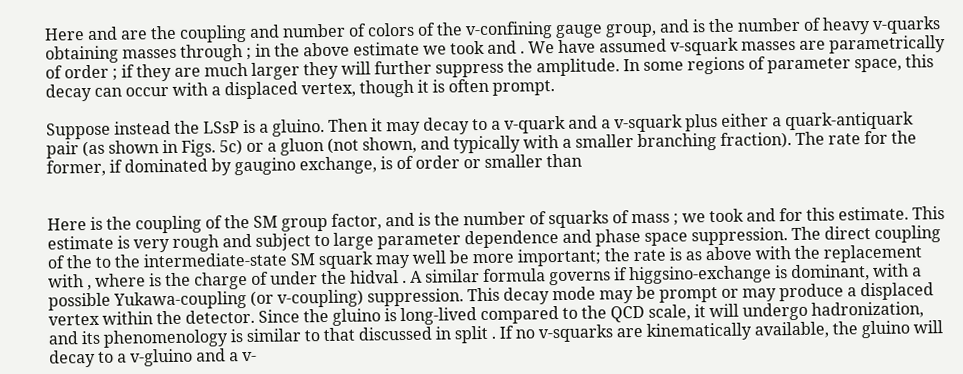Here and are the coupling and number of colors of the v-confining gauge group, and is the number of heavy v-quarks obtaining masses through ; in the above estimate we took and . We have assumed v-squark masses are parametrically of order ; if they are much larger they will further suppress the amplitude. In some regions of parameter space, this decay can occur with a displaced vertex, though it is often prompt.

Suppose instead the LSsP is a gluino. Then it may decay to a v-quark and a v-squark plus either a quark-antiquark pair (as shown in Figs. 5c) or a gluon (not shown, and typically with a smaller branching fraction). The rate for the former, if dominated by gaugino exchange, is of order or smaller than


Here is the coupling of the SM group factor, and is the number of squarks of mass ; we took and for this estimate. This estimate is very rough and subject to large parameter dependence and phase space suppression. The direct coupling of the to the intermediate-state SM squark may well be more important; the rate is as above with the replacement with , where is the charge of under the hidval . A similar formula governs if higgsino-exchange is dominant, with a possible Yukawa-coupling (or v-coupling) suppression. This decay mode may be prompt or may produce a displaced vertex within the detector. Since the gluino is long-lived compared to the QCD scale, it will undergo hadronization, and its phenomenology is similar to that discussed in split . If no v-squarks are kinematically available, the gluino will decay to a v-gluino and a v-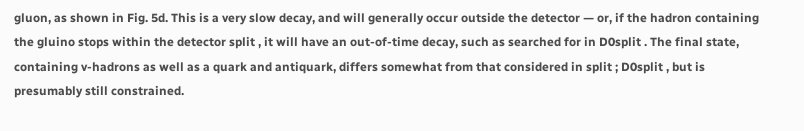gluon, as shown in Fig. 5d. This is a very slow decay, and will generally occur outside the detector — or, if the hadron containing the gluino stops within the detector split , it will have an out-of-time decay, such as searched for in D0split . The final state, containing v-hadrons as well as a quark and antiquark, differs somewhat from that considered in split ; D0split , but is presumably still constrained.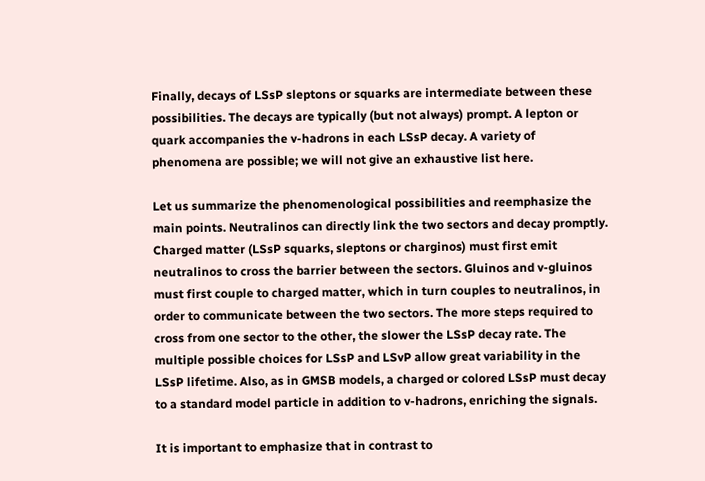Finally, decays of LSsP sleptons or squarks are intermediate between these possibilities. The decays are typically (but not always) prompt. A lepton or quark accompanies the v-hadrons in each LSsP decay. A variety of phenomena are possible; we will not give an exhaustive list here.

Let us summarize the phenomenological possibilities and reemphasize the main points. Neutralinos can directly link the two sectors and decay promptly. Charged matter (LSsP squarks, sleptons or charginos) must first emit neutralinos to cross the barrier between the sectors. Gluinos and v-gluinos must first couple to charged matter, which in turn couples to neutralinos, in order to communicate between the two sectors. The more steps required to cross from one sector to the other, the slower the LSsP decay rate. The multiple possible choices for LSsP and LSvP allow great variability in the LSsP lifetime. Also, as in GMSB models, a charged or colored LSsP must decay to a standard model particle in addition to v-hadrons, enriching the signals.

It is important to emphasize that in contrast to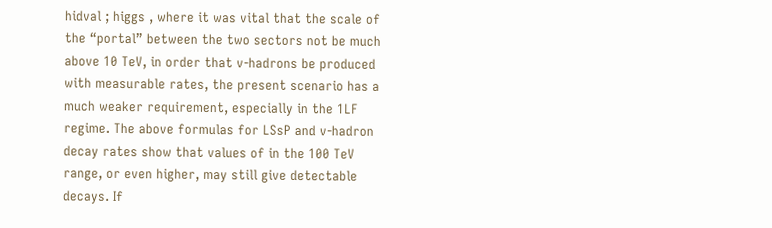hidval ; higgs , where it was vital that the scale of the “portal” between the two sectors not be much above 10 TeV, in order that v-hadrons be produced with measurable rates, the present scenario has a much weaker requirement, especially in the 1LF regime. The above formulas for LSsP and v-hadron decay rates show that values of in the 100 TeV range, or even higher, may still give detectable decays. If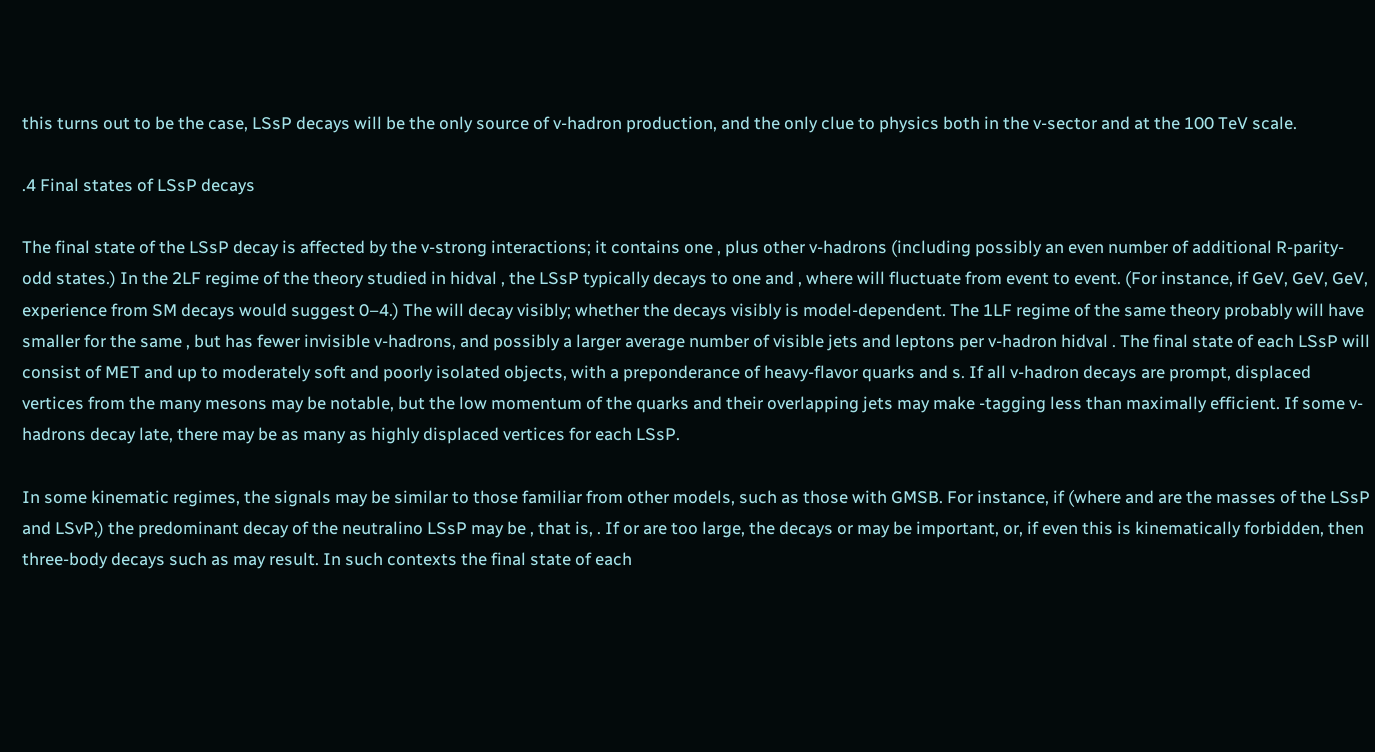this turns out to be the case, LSsP decays will be the only source of v-hadron production, and the only clue to physics both in the v-sector and at the 100 TeV scale.

.4 Final states of LSsP decays

The final state of the LSsP decay is affected by the v-strong interactions; it contains one , plus other v-hadrons (including possibly an even number of additional R-parity-odd states.) In the 2LF regime of the theory studied in hidval , the LSsP typically decays to one and , where will fluctuate from event to event. (For instance, if GeV, GeV, GeV, experience from SM decays would suggest 0–4.) The will decay visibly; whether the decays visibly is model-dependent. The 1LF regime of the same theory probably will have smaller for the same , but has fewer invisible v-hadrons, and possibly a larger average number of visible jets and leptons per v-hadron hidval . The final state of each LSsP will consist of MET and up to moderately soft and poorly isolated objects, with a preponderance of heavy-flavor quarks and s. If all v-hadron decays are prompt, displaced vertices from the many mesons may be notable, but the low momentum of the quarks and their overlapping jets may make -tagging less than maximally efficient. If some v-hadrons decay late, there may be as many as highly displaced vertices for each LSsP.

In some kinematic regimes, the signals may be similar to those familiar from other models, such as those with GMSB. For instance, if (where and are the masses of the LSsP and LSvP,) the predominant decay of the neutralino LSsP may be , that is, . If or are too large, the decays or may be important, or, if even this is kinematically forbidden, then three-body decays such as may result. In such contexts the final state of each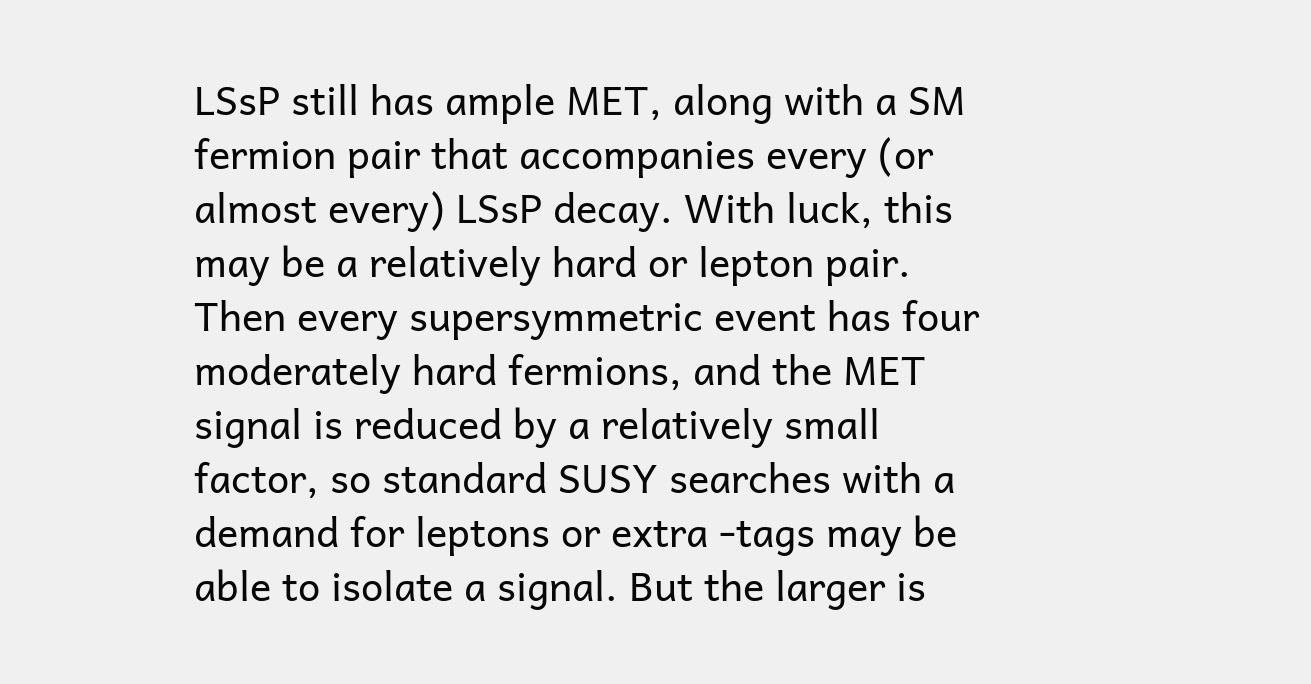LSsP still has ample MET, along with a SM fermion pair that accompanies every (or almost every) LSsP decay. With luck, this may be a relatively hard or lepton pair. Then every supersymmetric event has four moderately hard fermions, and the MET signal is reduced by a relatively small factor, so standard SUSY searches with a demand for leptons or extra -tags may be able to isolate a signal. But the larger is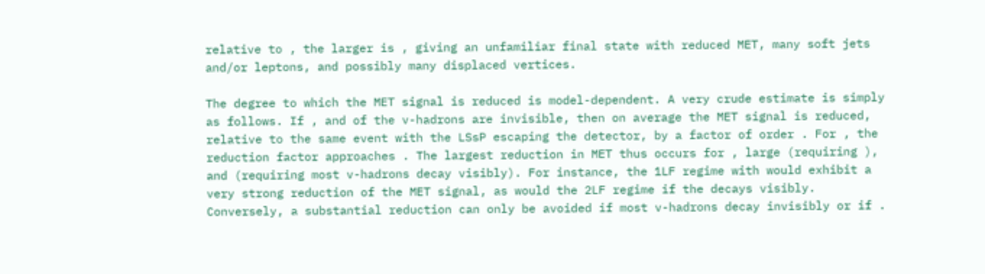relative to , the larger is , giving an unfamiliar final state with reduced MET, many soft jets and/or leptons, and possibly many displaced vertices.

The degree to which the MET signal is reduced is model-dependent. A very crude estimate is simply as follows. If , and of the v-hadrons are invisible, then on average the MET signal is reduced, relative to the same event with the LSsP escaping the detector, by a factor of order . For , the reduction factor approaches . The largest reduction in MET thus occurs for , large (requiring ), and (requiring most v-hadrons decay visibly). For instance, the 1LF regime with would exhibit a very strong reduction of the MET signal, as would the 2LF regime if the decays visibly. Conversely, a substantial reduction can only be avoided if most v-hadrons decay invisibly or if .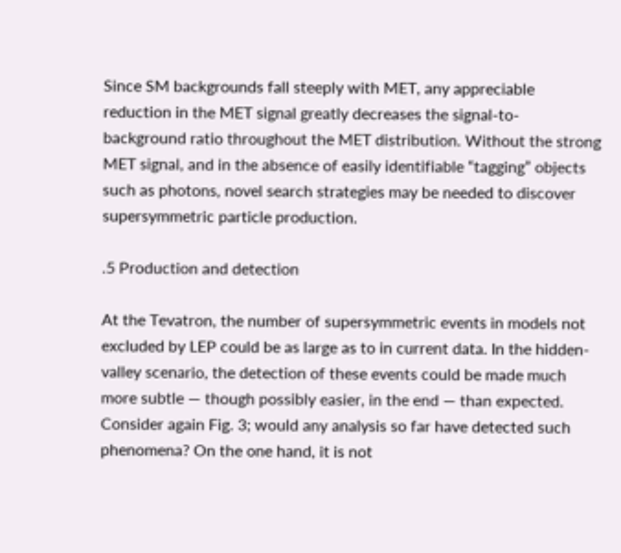Since SM backgrounds fall steeply with MET, any appreciable reduction in the MET signal greatly decreases the signal-to-background ratio throughout the MET distribution. Without the strong MET signal, and in the absence of easily identifiable “tagging” objects such as photons, novel search strategies may be needed to discover supersymmetric particle production.

.5 Production and detection

At the Tevatron, the number of supersymmetric events in models not excluded by LEP could be as large as to in current data. In the hidden-valley scenario, the detection of these events could be made much more subtle — though possibly easier, in the end — than expected. Consider again Fig. 3; would any analysis so far have detected such phenomena? On the one hand, it is not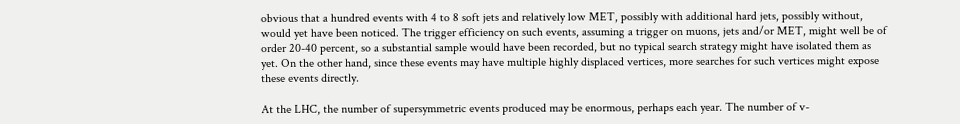obvious that a hundred events with 4 to 8 soft jets and relatively low MET, possibly with additional hard jets, possibly without, would yet have been noticed. The trigger efficiency on such events, assuming a trigger on muons, jets and/or MET, might well be of order 20-40 percent, so a substantial sample would have been recorded, but no typical search strategy might have isolated them as yet. On the other hand, since these events may have multiple highly displaced vertices, more searches for such vertices might expose these events directly.

At the LHC, the number of supersymmetric events produced may be enormous, perhaps each year. The number of v-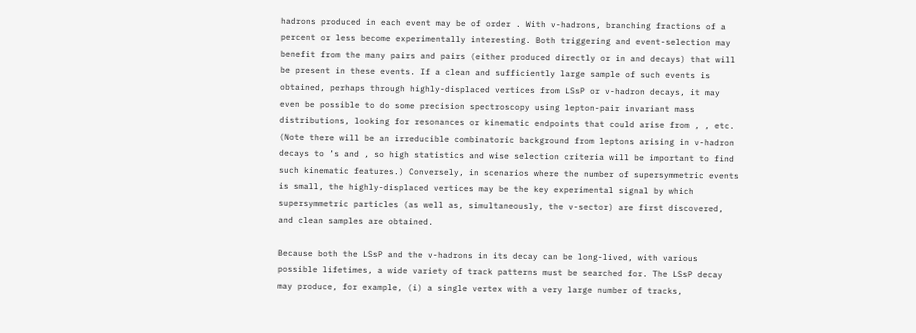hadrons produced in each event may be of order . With v-hadrons, branching fractions of a percent or less become experimentally interesting. Both triggering and event-selection may benefit from the many pairs and pairs (either produced directly or in and decays) that will be present in these events. If a clean and sufficiently large sample of such events is obtained, perhaps through highly-displaced vertices from LSsP or v-hadron decays, it may even be possible to do some precision spectroscopy using lepton-pair invariant mass distributions, looking for resonances or kinematic endpoints that could arise from , , etc. (Note there will be an irreducible combinatoric background from leptons arising in v-hadron decays to ’s and , so high statistics and wise selection criteria will be important to find such kinematic features.) Conversely, in scenarios where the number of supersymmetric events is small, the highly-displaced vertices may be the key experimental signal by which supersymmetric particles (as well as, simultaneously, the v-sector) are first discovered, and clean samples are obtained.

Because both the LSsP and the v-hadrons in its decay can be long-lived, with various possible lifetimes, a wide variety of track patterns must be searched for. The LSsP decay may produce, for example, (i) a single vertex with a very large number of tracks,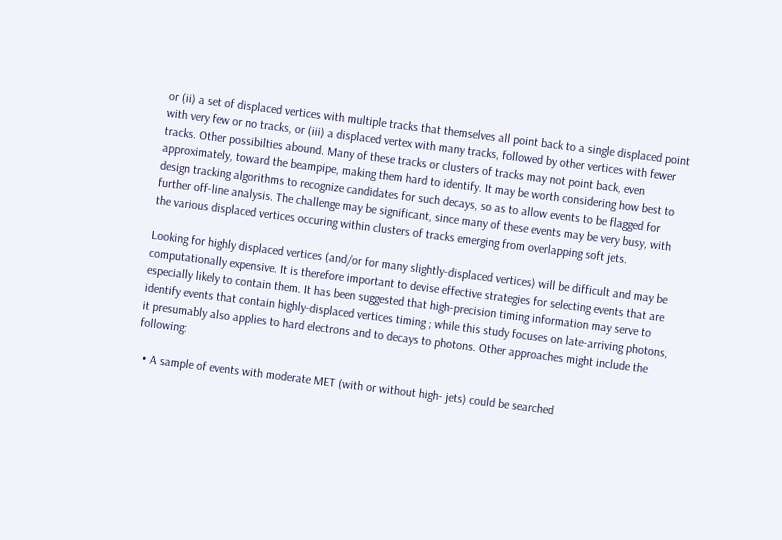or (ii) a set of displaced vertices with multiple tracks that themselves all point back to a single displaced point with very few or no tracks, or (iii) a displaced vertex with many tracks, followed by other vertices with fewer tracks. Other possibilties abound. Many of these tracks or clusters of tracks may not point back, even approximately, toward the beampipe, making them hard to identify. It may be worth considering how best to design tracking algorithms to recognize candidates for such decays, so as to allow events to be flagged for further off-line analysis. The challenge may be significant, since many of these events may be very busy, with the various displaced vertices occuring within clusters of tracks emerging from overlapping soft jets.

Looking for highly displaced vertices (and/or for many slightly-displaced vertices) will be difficult and may be computationally expensive. It is therefore important to devise effective strategies for selecting events that are especially likely to contain them. It has been suggested that high-precision timing information may serve to identify events that contain highly-displaced vertices timing ; while this study focuses on late-arriving photons, it presumably also applies to hard electrons and to decays to photons. Other approaches might include the following:

  • A sample of events with moderate MET (with or without high- jets) could be searched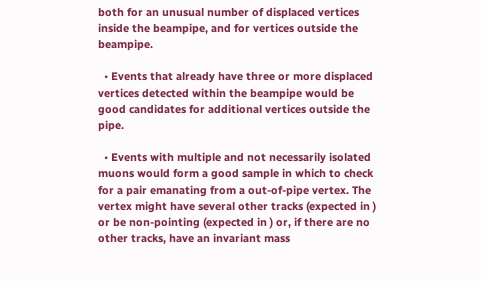both for an unusual number of displaced vertices inside the beampipe, and for vertices outside the beampipe.

  • Events that already have three or more displaced vertices detected within the beampipe would be good candidates for additional vertices outside the pipe.

  • Events with multiple and not necessarily isolated muons would form a good sample in which to check for a pair emanating from a out-of-pipe vertex. The vertex might have several other tracks (expected in ) or be non-pointing (expected in ) or, if there are no other tracks, have an invariant mass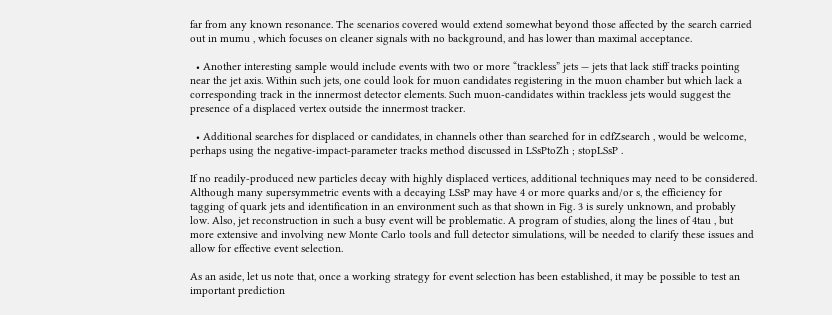far from any known resonance. The scenarios covered would extend somewhat beyond those affected by the search carried out in mumu , which focuses on cleaner signals with no background, and has lower than maximal acceptance.

  • Another interesting sample would include events with two or more “trackless” jets — jets that lack stiff tracks pointing near the jet axis. Within such jets, one could look for muon candidates registering in the muon chamber but which lack a corresponding track in the innermost detector elements. Such muon-candidates within trackless jets would suggest the presence of a displaced vertex outside the innermost tracker.

  • Additional searches for displaced or candidates, in channels other than searched for in cdfZsearch , would be welcome, perhaps using the negative-impact-parameter tracks method discussed in LSsPtoZh ; stopLSsP .

If no readily-produced new particles decay with highly displaced vertices, additional techniques may need to be considered. Although many supersymmetric events with a decaying LSsP may have 4 or more quarks and/or s, the efficiency for tagging of quark jets and identification in an environment such as that shown in Fig. 3 is surely unknown, and probably low. Also, jet reconstruction in such a busy event will be problematic. A program of studies, along the lines of 4tau , but more extensive and involving new Monte Carlo tools and full detector simulations, will be needed to clarify these issues and allow for effective event selection.

As an aside, let us note that, once a working strategy for event selection has been established, it may be possible to test an important prediction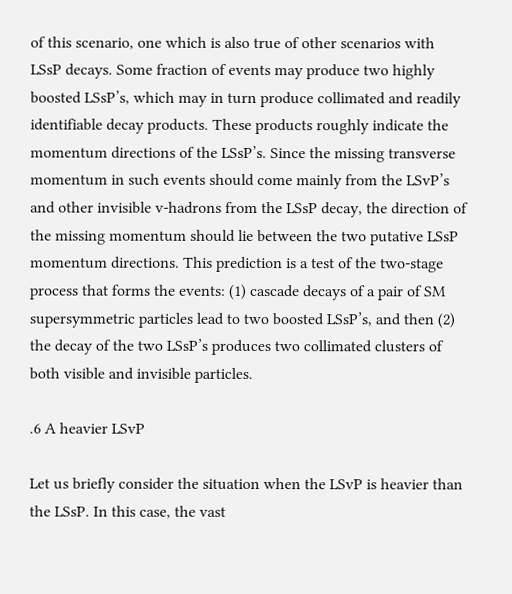of this scenario, one which is also true of other scenarios with LSsP decays. Some fraction of events may produce two highly boosted LSsP’s, which may in turn produce collimated and readily identifiable decay products. These products roughly indicate the momentum directions of the LSsP’s. Since the missing transverse momentum in such events should come mainly from the LSvP’s and other invisible v-hadrons from the LSsP decay, the direction of the missing momentum should lie between the two putative LSsP momentum directions. This prediction is a test of the two-stage process that forms the events: (1) cascade decays of a pair of SM supersymmetric particles lead to two boosted LSsP’s, and then (2) the decay of the two LSsP’s produces two collimated clusters of both visible and invisible particles.

.6 A heavier LSvP

Let us briefly consider the situation when the LSvP is heavier than the LSsP. In this case, the vast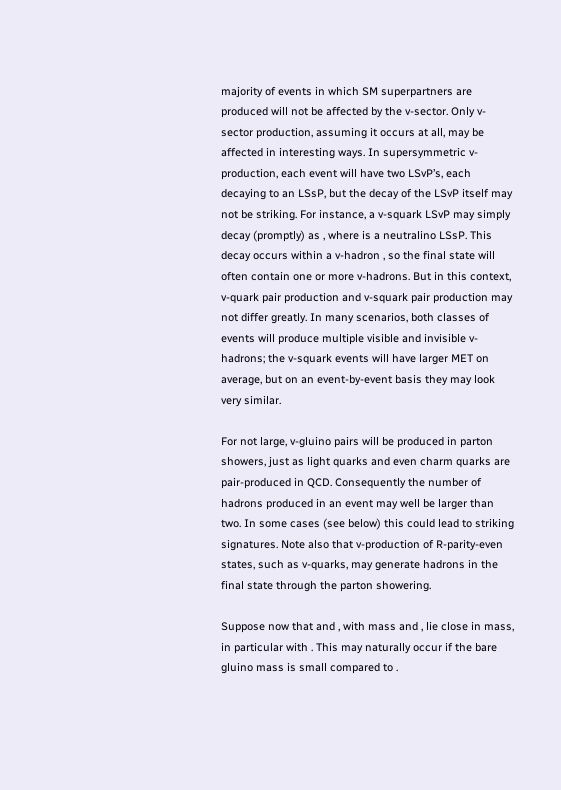majority of events in which SM superpartners are produced will not be affected by the v-sector. Only v-sector production, assuming it occurs at all, may be affected in interesting ways. In supersymmetric v-production, each event will have two LSvP’s, each decaying to an LSsP, but the decay of the LSvP itself may not be striking. For instance, a v-squark LSvP may simply decay (promptly) as , where is a neutralino LSsP. This decay occurs within a v-hadron , so the final state will often contain one or more v-hadrons. But in this context, v-quark pair production and v-squark pair production may not differ greatly. In many scenarios, both classes of events will produce multiple visible and invisible v-hadrons; the v-squark events will have larger MET on average, but on an event-by-event basis they may look very similar.

For not large, v-gluino pairs will be produced in parton showers, just as light quarks and even charm quarks are pair-produced in QCD. Consequently the number of hadrons produced in an event may well be larger than two. In some cases (see below) this could lead to striking signatures. Note also that v-production of R-parity-even states, such as v-quarks, may generate hadrons in the final state through the parton showering.

Suppose now that and , with mass and , lie close in mass, in particular with . This may naturally occur if the bare gluino mass is small compared to .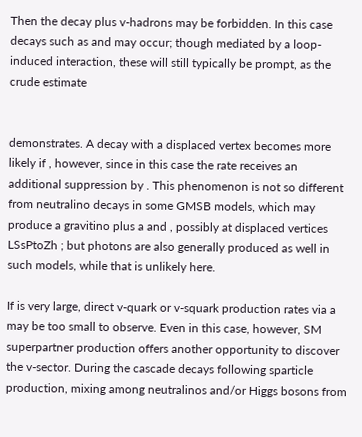Then the decay plus v-hadrons may be forbidden. In this case decays such as and may occur; though mediated by a loop-induced interaction, these will still typically be prompt, as the crude estimate


demonstrates. A decay with a displaced vertex becomes more likely if , however, since in this case the rate receives an additional suppression by . This phenomenon is not so different from neutralino decays in some GMSB models, which may produce a gravitino plus a and , possibly at displaced vertices LSsPtoZh ; but photons are also generally produced as well in such models, while that is unlikely here.

If is very large, direct v-quark or v-squark production rates via a may be too small to observe. Even in this case, however, SM superpartner production offers another opportunity to discover the v-sector. During the cascade decays following sparticle production, mixing among neutralinos and/or Higgs bosons from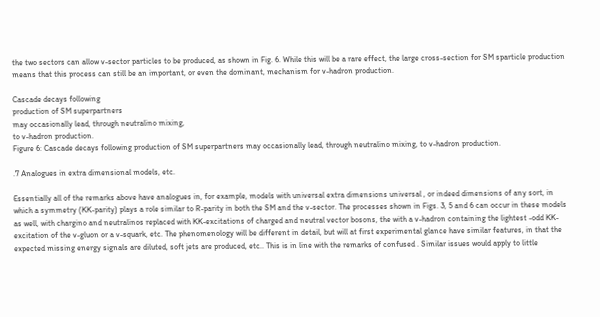the two sectors can allow v-sector particles to be produced, as shown in Fig. 6. While this will be a rare effect, the large cross-section for SM sparticle production means that this process can still be an important, or even the dominant, mechanism for v-hadron production.

Cascade decays following
production of SM superpartners
may occasionally lead, through neutralino mixing,
to v-hadron production.
Figure 6: Cascade decays following production of SM superpartners may occasionally lead, through neutralino mixing, to v-hadron production.

.7 Analogues in extra dimensional models, etc.

Essentially all of the remarks above have analogues in, for example, models with universal extra dimensions universal , or indeed dimensions of any sort, in which a symmetry (KK-parity) plays a role similar to R-parity in both the SM and the v-sector. The processes shown in Figs. 3, 5 and 6 can occur in these models as well, with chargino and neutralinos replaced with KK-excitations of charged and neutral vector bosons, the with a v-hadron containing the lightest -odd KK-excitation of the v-gluon or a v-squark, etc. The phenomenology will be different in detail, but will at first experimental glance have similar features, in that the expected missing energy signals are diluted, soft jets are produced, etc.. This is in line with the remarks of confused . Similar issues would apply to little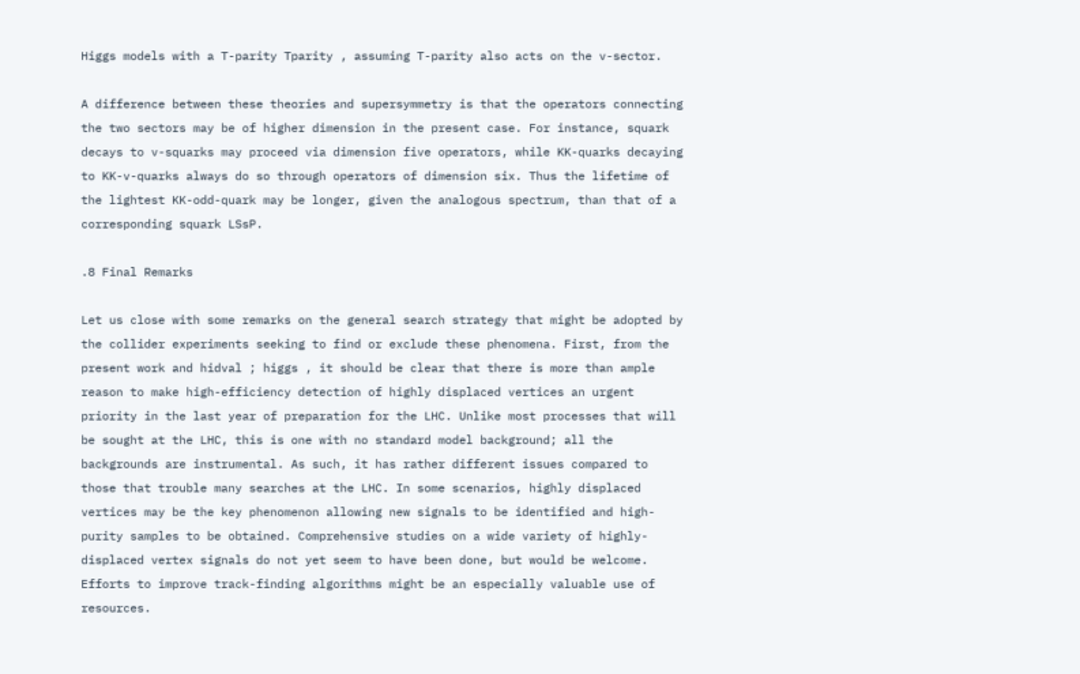Higgs models with a T-parity Tparity , assuming T-parity also acts on the v-sector.

A difference between these theories and supersymmetry is that the operators connecting the two sectors may be of higher dimension in the present case. For instance, squark decays to v-squarks may proceed via dimension five operators, while KK-quarks decaying to KK-v-quarks always do so through operators of dimension six. Thus the lifetime of the lightest KK-odd-quark may be longer, given the analogous spectrum, than that of a corresponding squark LSsP.

.8 Final Remarks

Let us close with some remarks on the general search strategy that might be adopted by the collider experiments seeking to find or exclude these phenomena. First, from the present work and hidval ; higgs , it should be clear that there is more than ample reason to make high-efficiency detection of highly displaced vertices an urgent priority in the last year of preparation for the LHC. Unlike most processes that will be sought at the LHC, this is one with no standard model background; all the backgrounds are instrumental. As such, it has rather different issues compared to those that trouble many searches at the LHC. In some scenarios, highly displaced vertices may be the key phenomenon allowing new signals to be identified and high-purity samples to be obtained. Comprehensive studies on a wide variety of highly-displaced vertex signals do not yet seem to have been done, but would be welcome. Efforts to improve track-finding algorithms might be an especially valuable use of resources.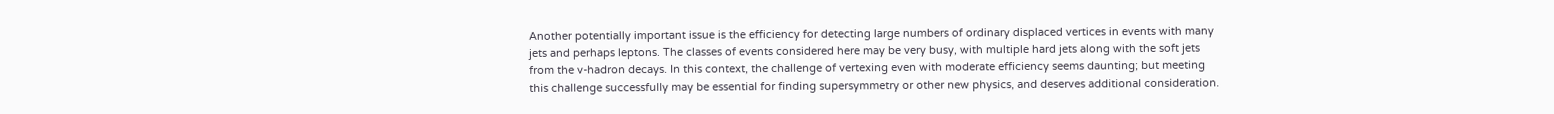Another potentially important issue is the efficiency for detecting large numbers of ordinary displaced vertices in events with many jets and perhaps leptons. The classes of events considered here may be very busy, with multiple hard jets along with the soft jets from the v-hadron decays. In this context, the challenge of vertexing even with moderate efficiency seems daunting; but meeting this challenge successfully may be essential for finding supersymmetry or other new physics, and deserves additional consideration.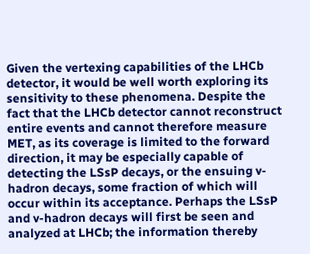Given the vertexing capabilities of the LHCb detector, it would be well worth exploring its sensitivity to these phenomena. Despite the fact that the LHCb detector cannot reconstruct entire events and cannot therefore measure MET, as its coverage is limited to the forward direction, it may be especially capable of detecting the LSsP decays, or the ensuing v-hadron decays, some fraction of which will occur within its acceptance. Perhaps the LSsP and v-hadron decays will first be seen and analyzed at LHCb; the information thereby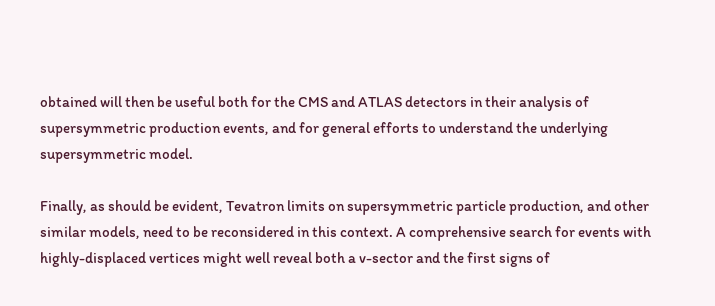obtained will then be useful both for the CMS and ATLAS detectors in their analysis of supersymmetric production events, and for general efforts to understand the underlying supersymmetric model.

Finally, as should be evident, Tevatron limits on supersymmetric particle production, and other similar models, need to be reconsidered in this context. A comprehensive search for events with highly-displaced vertices might well reveal both a v-sector and the first signs of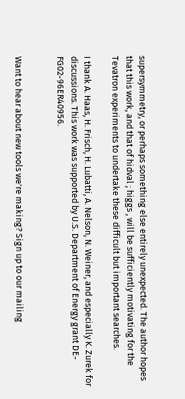supersymmetry, or perhaps something else entirely unexpected. The author hopes that this work, and that of hidval ; higgs , will be sufficiently motivating for the Tevatron experiments to undertake these difficult but important searches.

I thank A. Haas, H. Frisch, H. Lubatti, A. Nelson, N. Weiner, and especially K. Zurek for discussions. This work was supported by U.S. Department of Energy grant DE-FG02-96ER40956.


Want to hear about new tools we're making? Sign up to our mailing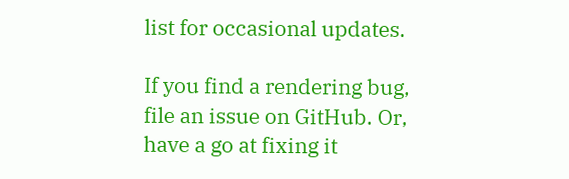list for occasional updates.

If you find a rendering bug, file an issue on GitHub. Or, have a go at fixing it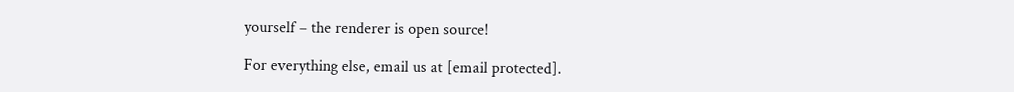yourself – the renderer is open source!

For everything else, email us at [email protected].